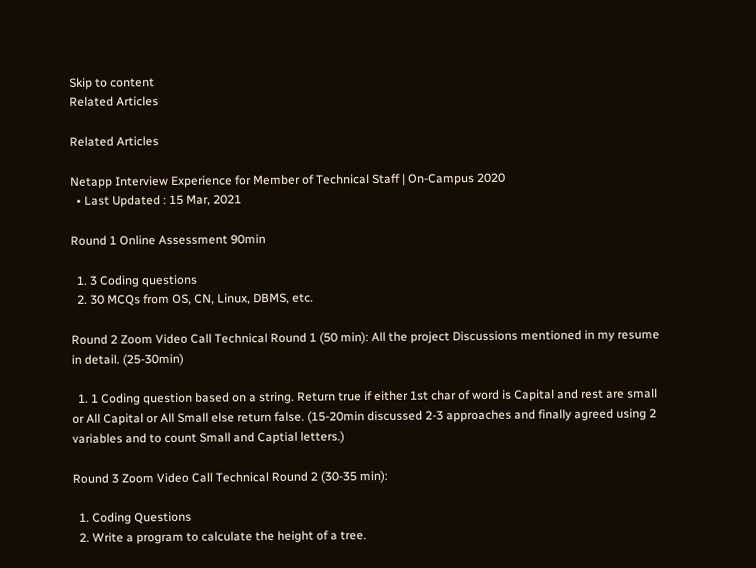Skip to content
Related Articles

Related Articles

Netapp Interview Experience for Member of Technical Staff | On-Campus 2020
  • Last Updated : 15 Mar, 2021

Round 1 Online Assessment 90min

  1. 3 Coding questions
  2. 30 MCQs from OS, CN, Linux, DBMS, etc.

Round 2 Zoom Video Call Technical Round 1 (50 min): All the project Discussions mentioned in my resume in detail. (25-30min)

  1. 1 Coding question based on a string. Return true if either 1st char of word is Capital and rest are small or All Capital or All Small else return false. (15-20min discussed 2-3 approaches and finally agreed using 2 variables and to count Small and Captial letters.)

Round 3 Zoom Video Call Technical Round 2 (30-35 min):

  1. Coding Questions
  2. Write a program to calculate the height of a tree.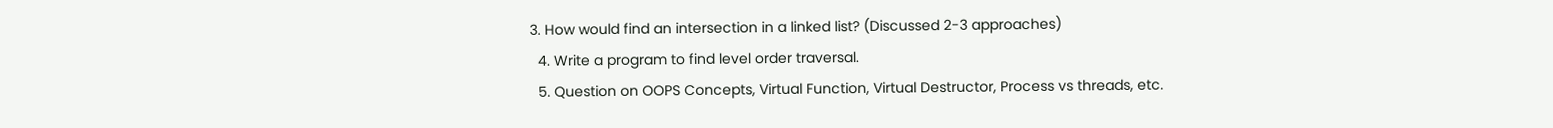3. How would find an intersection in a linked list? (Discussed 2-3 approaches)
  4. Write a program to find level order traversal.
  5. Question on OOPS Concepts, Virtual Function, Virtual Destructor, Process vs threads, etc.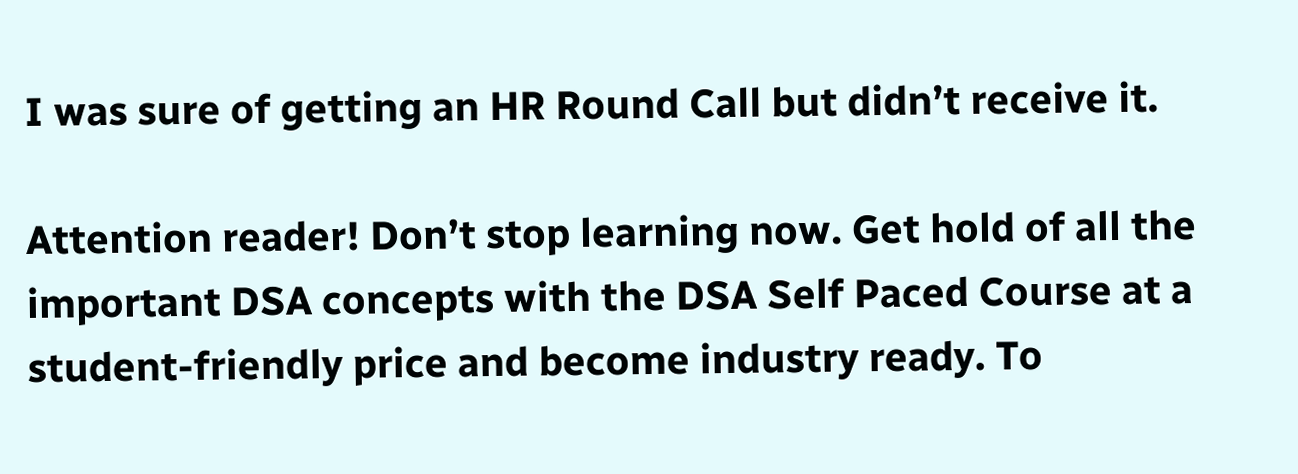I was sure of getting an HR Round Call but didn’t receive it.

Attention reader! Don’t stop learning now. Get hold of all the important DSA concepts with the DSA Self Paced Course at a student-friendly price and become industry ready. To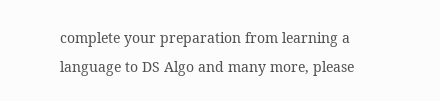complete your preparation from learning a language to DS Algo and many more, please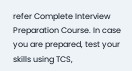refer Complete Interview Preparation Course. In case you are prepared, test your skills using TCS,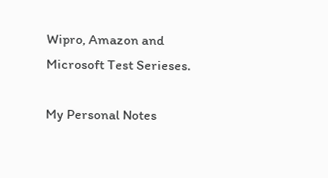Wipro, Amazon and Microsoft Test Serieses.

My Personal Notes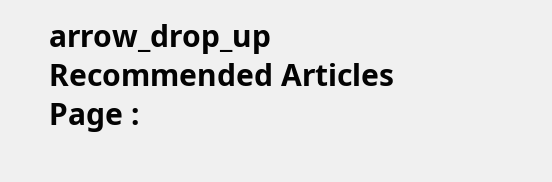arrow_drop_up
Recommended Articles
Page :